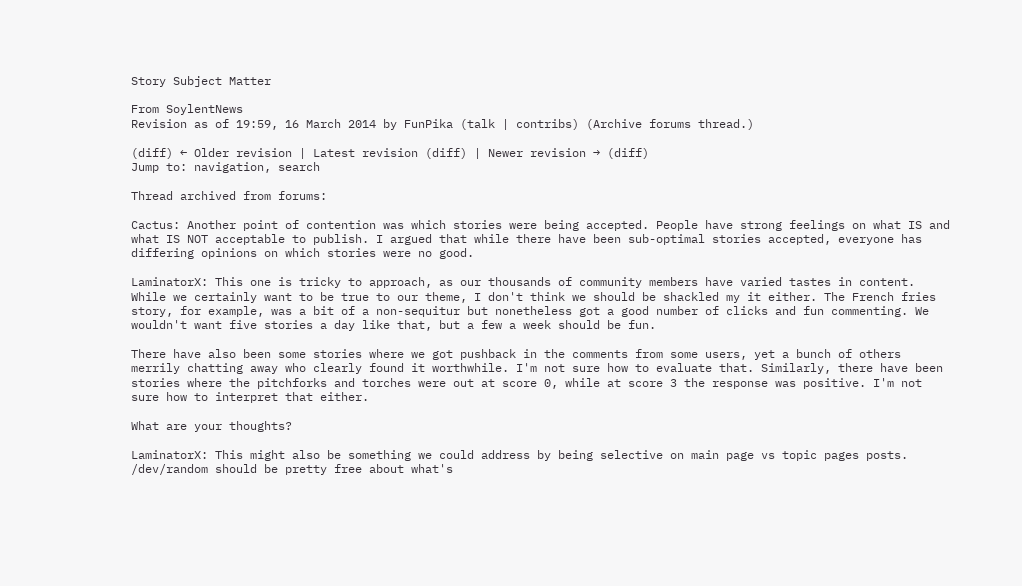Story Subject Matter

From SoylentNews
Revision as of 19:59, 16 March 2014 by FunPika (talk | contribs) (Archive forums thread.)

(diff) ← Older revision | Latest revision (diff) | Newer revision → (diff)
Jump to: navigation, search

Thread archived from forums:

Cactus: Another point of contention was which stories were being accepted. People have strong feelings on what IS and what IS NOT acceptable to publish. I argued that while there have been sub-optimal stories accepted, everyone has differing opinions on which stories were no good.

LaminatorX: This one is tricky to approach, as our thousands of community members have varied tastes in content. While we certainly want to be true to our theme, I don't think we should be shackled my it either. The French fries story, for example, was a bit of a non-sequitur but nonetheless got a good number of clicks and fun commenting. We wouldn't want five stories a day like that, but a few a week should be fun.

There have also been some stories where we got pushback in the comments from some users, yet a bunch of others merrily chatting away who clearly found it worthwhile. I'm not sure how to evaluate that. Similarly, there have been stories where the pitchforks and torches were out at score 0, while at score 3 the response was positive. I'm not sure how to interpret that either.

What are your thoughts?

LaminatorX: This might also be something we could address by being selective on main page vs topic pages posts. /dev/random should be pretty free about what's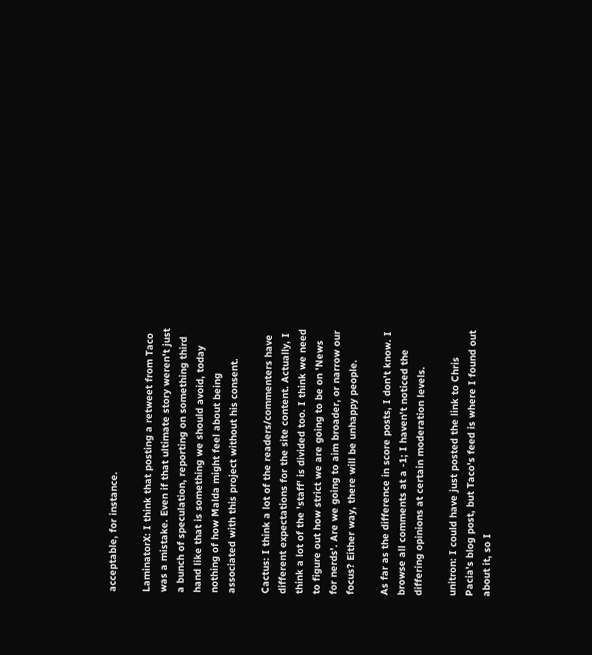acceptable, for instance.

LaminatorX: I think that posting a retweet from Taco was a mistake. Even if that ultimate story weren't just a bunch of speculation, reporting on something third hand like that is something we should avoid, today nothing of how Malda might feel about being associated with this project without his consent.

Cactus: I think a lot of the readers/commenters have different expectations for the site content. Actually, I think a lot of the 'staff' is divided too. I think we need to figure out how strict we are going to be on 'News for nerds'. Are we going to aim broader, or narrow our focus? Either way, there will be unhappy people.

As far as the difference in score posts, I don't know. I browse all comments at a -1; I haven't noticed the differing opinions at certain moderation levels.

unitron: I could have just posted the link to Chris Pacia's blog post, but Taco's feed is where I found out about it, so I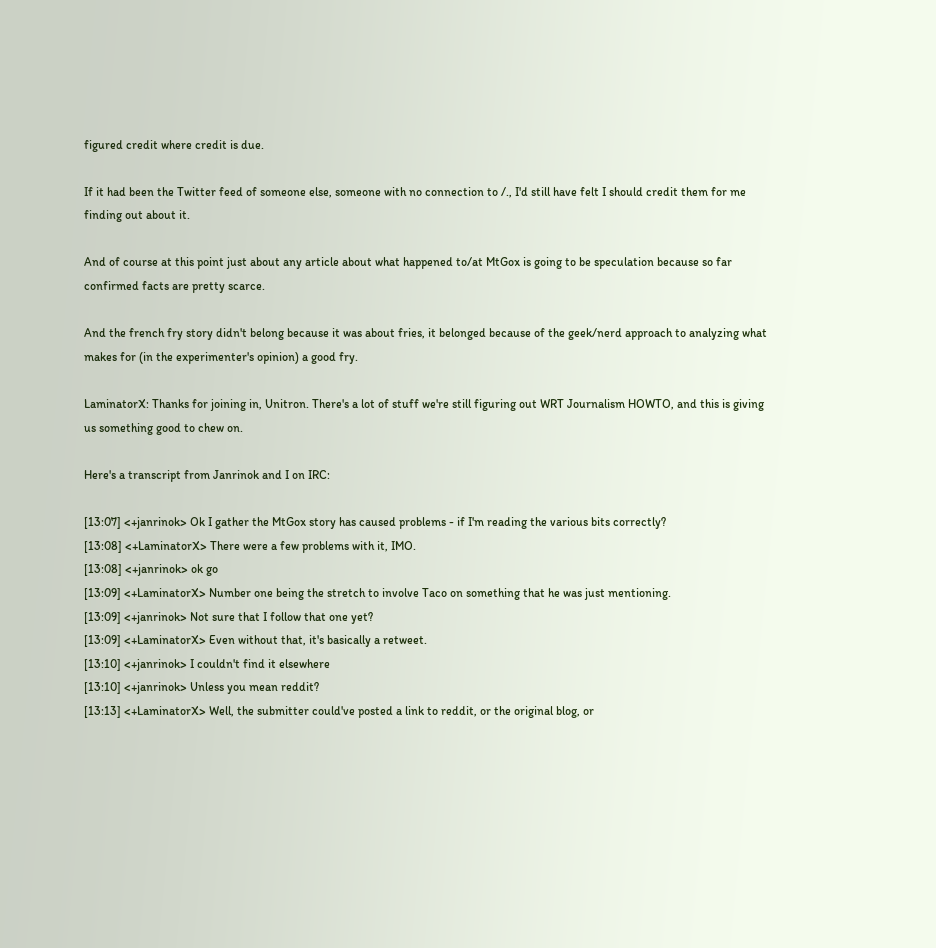figured credit where credit is due.

If it had been the Twitter feed of someone else, someone with no connection to /., I'd still have felt I should credit them for me finding out about it.

And of course at this point just about any article about what happened to/at MtGox is going to be speculation because so far confirmed facts are pretty scarce.

And the french fry story didn't belong because it was about fries, it belonged because of the geek/nerd approach to analyzing what makes for (in the experimenter's opinion) a good fry.

LaminatorX: Thanks for joining in, Unitron. There's a lot of stuff we're still figuring out WRT Journalism HOWTO, and this is giving us something good to chew on.

Here's a transcript from Janrinok and I on IRC:

[13:07] <+janrinok> Ok I gather the MtGox story has caused problems - if I'm reading the various bits correctly?
[13:08] <+LaminatorX> There were a few problems with it, IMO.
[13:08] <+janrinok> ok go
[13:09] <+LaminatorX> Number one being the stretch to involve Taco on something that he was just mentioning.
[13:09] <+janrinok> Not sure that I follow that one yet?
[13:09] <+LaminatorX> Even without that, it's basically a retweet.
[13:10] <+janrinok> I couldn't find it elsewhere
[13:10] <+janrinok> Unless you mean reddit?
[13:13] <+LaminatorX> Well, the submitter could've posted a link to reddit, or the original blog, or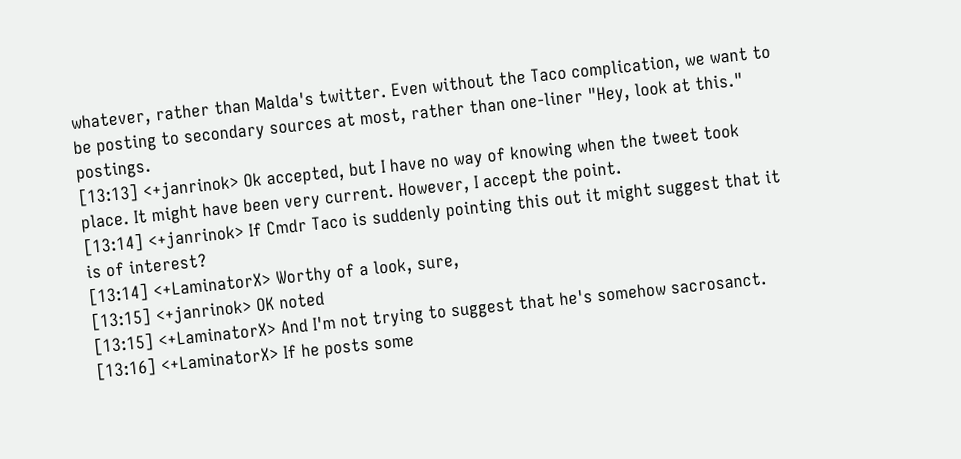whatever, rather than Malda's twitter. Even without the Taco complication, we want to be posting to secondary sources at most, rather than one-liner "Hey, look at this." postings.
[13:13] <+janrinok> Ok accepted, but I have no way of knowing when the tweet took place. It might have been very current. However, I accept the point.
[13:14] <+janrinok> If Cmdr Taco is suddenly pointing this out it might suggest that it is of interest?
[13:14] <+LaminatorX> Worthy of a look, sure,
[13:15] <+janrinok> OK noted
[13:15] <+LaminatorX> And I'm not trying to suggest that he's somehow sacrosanct.
[13:16] <+LaminatorX> If he posts some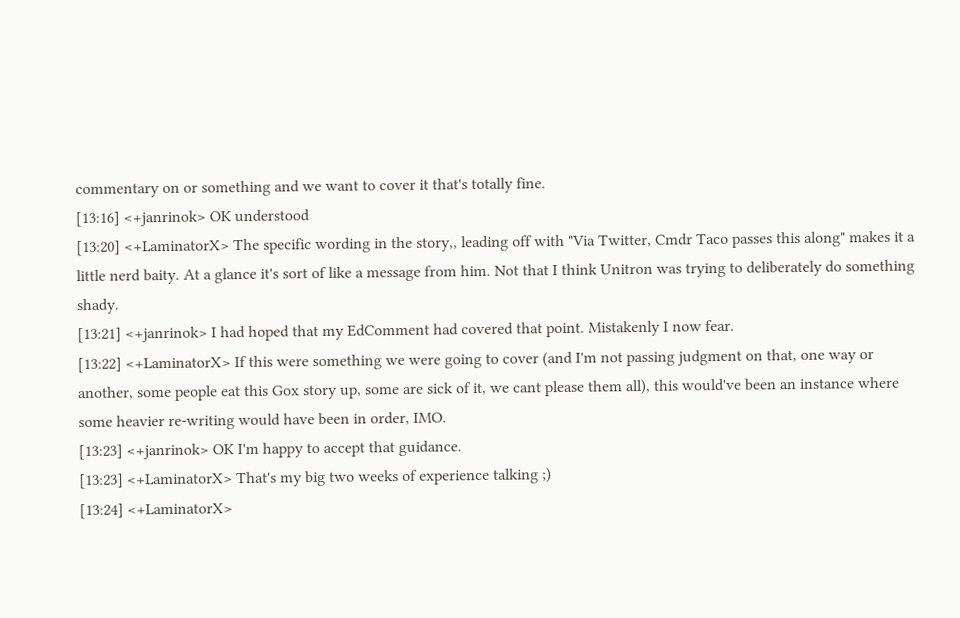commentary on or something and we want to cover it that's totally fine.
[13:16] <+janrinok> OK understood
[13:20] <+LaminatorX> The specific wording in the story,, leading off with "Via Twitter, Cmdr Taco passes this along" makes it a little nerd baity. At a glance it's sort of like a message from him. Not that I think Unitron was trying to deliberately do something shady.
[13:21] <+janrinok> I had hoped that my EdComment had covered that point. Mistakenly I now fear.
[13:22] <+LaminatorX> If this were something we were going to cover (and I'm not passing judgment on that, one way or another, some people eat this Gox story up, some are sick of it, we cant please them all), this would've been an instance where some heavier re-writing would have been in order, IMO.
[13:23] <+janrinok> OK I'm happy to accept that guidance.
[13:23] <+LaminatorX> That's my big two weeks of experience talking ;)
[13:24] <+LaminatorX>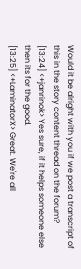Would it be alright with you if we post a transcript of this in the story content thread on the forum?
[13:24] <+janrinok> Yes sure, if it helps someone else then its for the good.
[13:25] <+LaminatorX> Great. We're all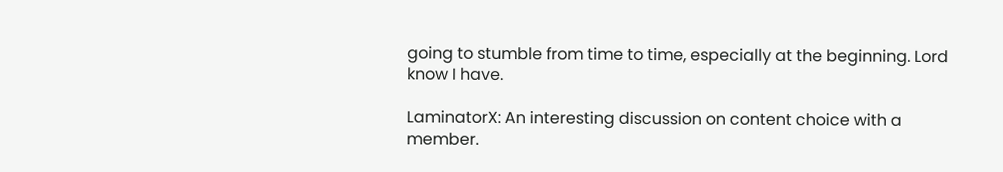going to stumble from time to time, especially at the beginning. Lord know I have.

LaminatorX: An interesting discussion on content choice with a member.